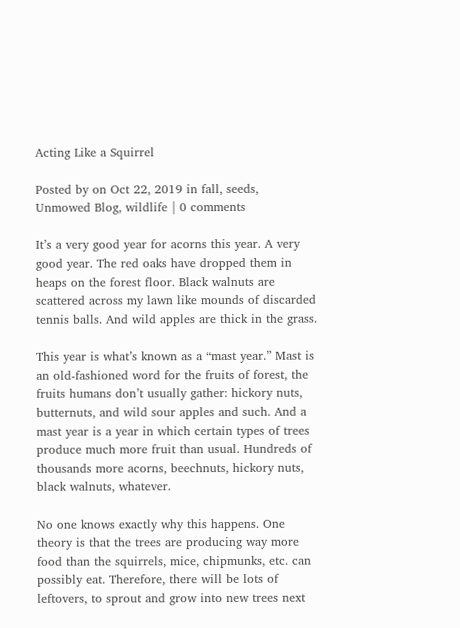Acting Like a Squirrel

Posted by on Oct 22, 2019 in fall, seeds, Unmowed Blog, wildlife | 0 comments

It’s a very good year for acorns this year. A very good year. The red oaks have dropped them in heaps on the forest floor. Black walnuts are scattered across my lawn like mounds of discarded tennis balls. And wild apples are thick in the grass.

This year is what’s known as a “mast year.” Mast is an old-fashioned word for the fruits of forest, the fruits humans don’t usually gather: hickory nuts, butternuts, and wild sour apples and such. And a mast year is a year in which certain types of trees produce much more fruit than usual. Hundreds of thousands more acorns, beechnuts, hickory nuts, black walnuts, whatever.

No one knows exactly why this happens. One theory is that the trees are producing way more food than the squirrels, mice, chipmunks, etc. can possibly eat. Therefore, there will be lots of leftovers, to sprout and grow into new trees next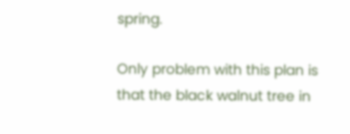spring.

Only problem with this plan is that the black walnut tree in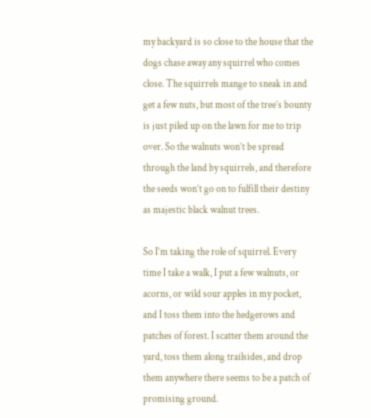my backyard is so close to the house that the dogs chase away any squirrel who comes close. The squirrels mange to sneak in and get a few nuts, but most of the tree’s bounty is just piled up on the lawn for me to trip over. So the walnuts won’t be spread through the land by squirrels, and therefore the seeds won’t go on to fulfill their destiny as majestic black walnut trees.

So I’m taking the role of squirrel. Every time I take a walk, I put a few walnuts, or acorns, or wild sour apples in my pocket, and I toss them into the hedgerows and patches of forest. I scatter them around the yard, toss them along trailsides, and drop them anywhere there seems to be a patch of promising ground.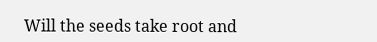Will the seeds take root and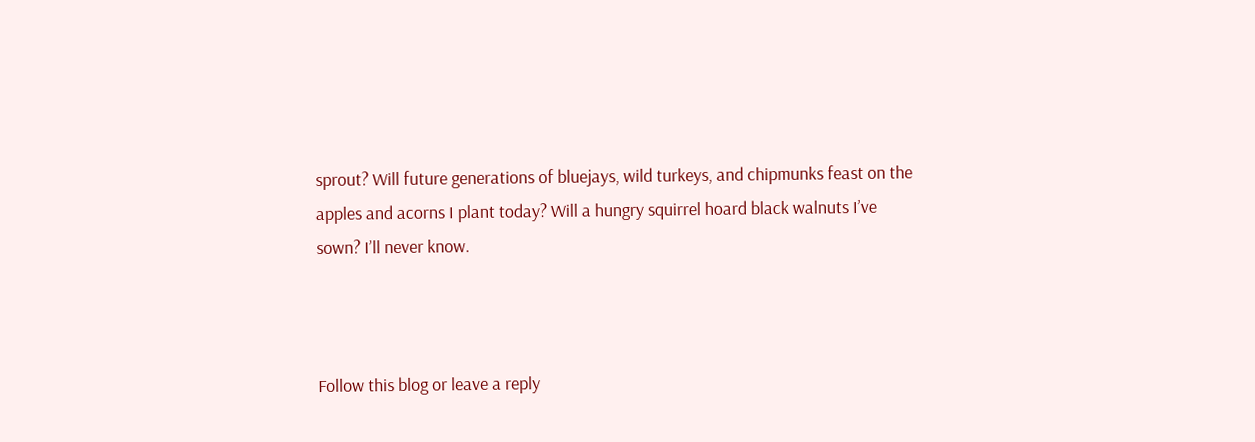sprout? Will future generations of bluejays, wild turkeys, and chipmunks feast on the apples and acorns I plant today? Will a hungry squirrel hoard black walnuts I’ve sown? I’ll never know.



Follow this blog or leave a reply